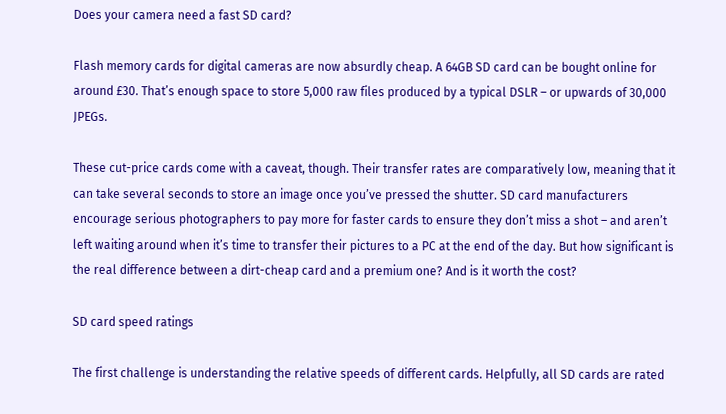Does your camera need a fast SD card?

Flash memory cards for digital cameras are now absurdly cheap. A 64GB SD card can be bought online for around £30. That’s enough space to store 5,000 raw files produced by a typical DSLR – or upwards of 30,000 JPEGs.

These cut-price cards come with a caveat, though. Their transfer rates are comparatively low, meaning that it can take several seconds to store an image once you’ve pressed the shutter. SD card manufacturers encourage serious photographers to pay more for faster cards to ensure they don’t miss a shot – and aren’t left waiting around when it’s time to transfer their pictures to a PC at the end of the day. But how significant is the real difference between a dirt-cheap card and a premium one? And is it worth the cost?

SD card speed ratings

The first challenge is understanding the relative speeds of different cards. Helpfully, all SD cards are rated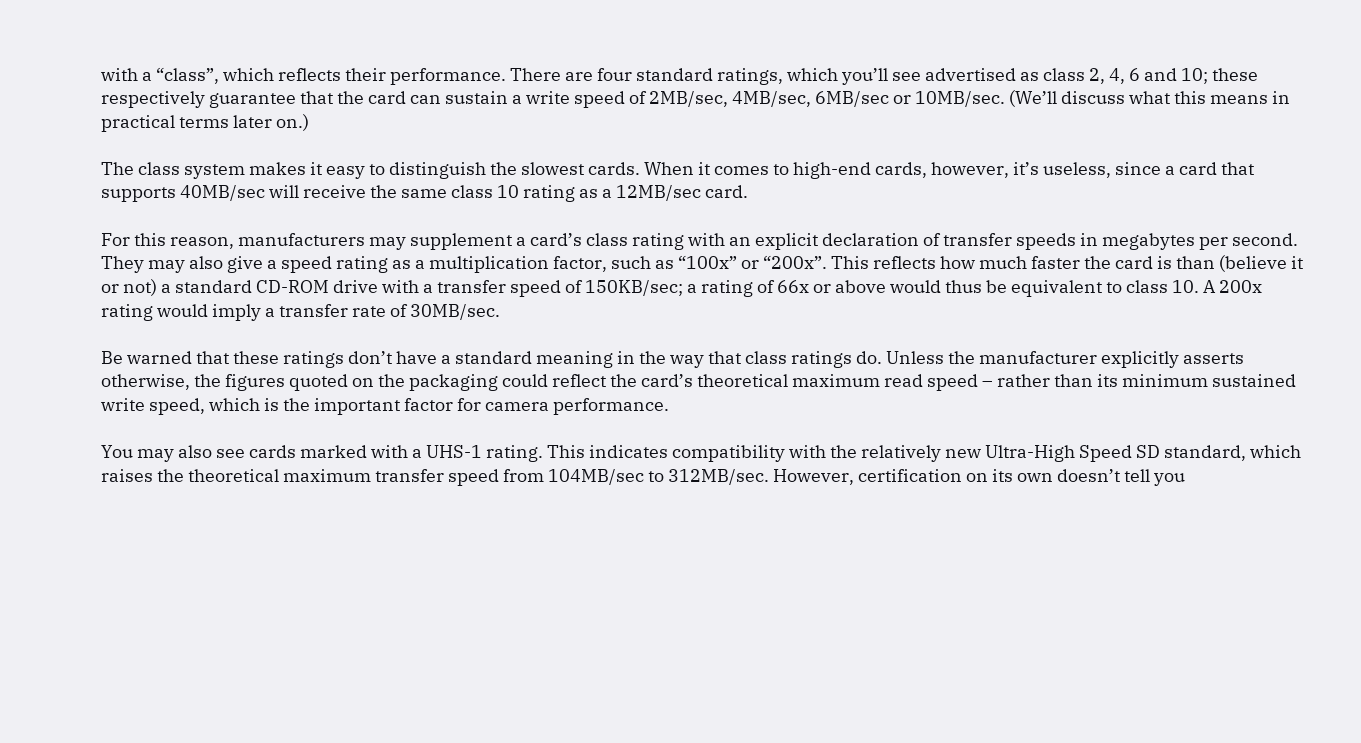with a “class”, which reflects their performance. There are four standard ratings, which you’ll see advertised as class 2, 4, 6 and 10; these respectively guarantee that the card can sustain a write speed of 2MB/sec, 4MB/sec, 6MB/sec or 10MB/sec. (We’ll discuss what this means in practical terms later on.)

The class system makes it easy to distinguish the slowest cards. When it comes to high-end cards, however, it’s useless, since a card that supports 40MB/sec will receive the same class 10 rating as a 12MB/sec card.

For this reason, manufacturers may supplement a card’s class rating with an explicit declaration of transfer speeds in megabytes per second. They may also give a speed rating as a multiplication factor, such as “100x” or “200x”. This reflects how much faster the card is than (believe it or not) a standard CD-ROM drive with a transfer speed of 150KB/sec; a rating of 66x or above would thus be equivalent to class 10. A 200x rating would imply a transfer rate of 30MB/sec.

Be warned that these ratings don’t have a standard meaning in the way that class ratings do. Unless the manufacturer explicitly asserts otherwise, the figures quoted on the packaging could reflect the card’s theoretical maximum read speed – rather than its minimum sustained write speed, which is the important factor for camera performance.

You may also see cards marked with a UHS-1 rating. This indicates compatibility with the relatively new Ultra-High Speed SD standard, which raises the theoretical maximum transfer speed from 104MB/sec to 312MB/sec. However, certification on its own doesn’t tell you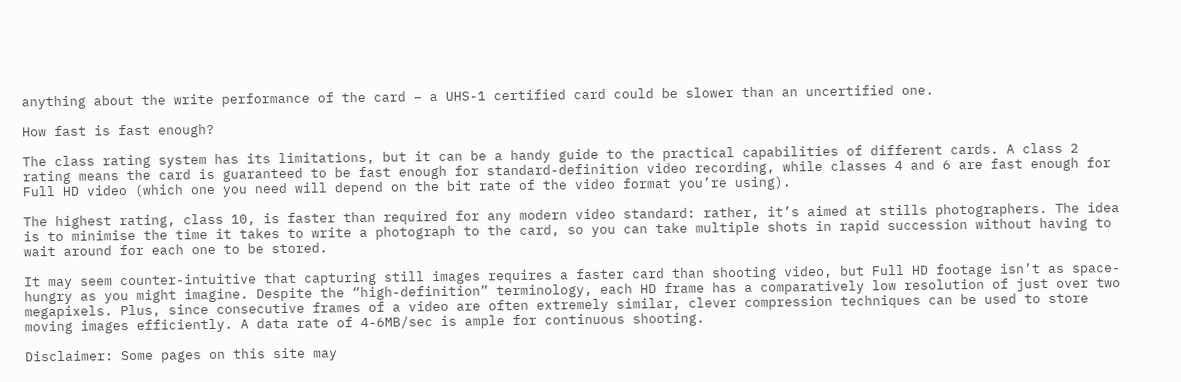anything about the write performance of the card – a UHS-1 certified card could be slower than an uncertified one.

How fast is fast enough?

The class rating system has its limitations, but it can be a handy guide to the practical capabilities of different cards. A class 2 rating means the card is guaranteed to be fast enough for standard-definition video recording, while classes 4 and 6 are fast enough for Full HD video (which one you need will depend on the bit rate of the video format you’re using).

The highest rating, class 10, is faster than required for any modern video standard: rather, it’s aimed at stills photographers. The idea is to minimise the time it takes to write a photograph to the card, so you can take multiple shots in rapid succession without having to wait around for each one to be stored.

It may seem counter-intuitive that capturing still images requires a faster card than shooting video, but Full HD footage isn’t as space-hungry as you might imagine. Despite the “high-definition” terminology, each HD frame has a comparatively low resolution of just over two megapixels. Plus, since consecutive frames of a video are often extremely similar, clever compression techniques can be used to store moving images efficiently. A data rate of 4-6MB/sec is ample for continuous shooting.

Disclaimer: Some pages on this site may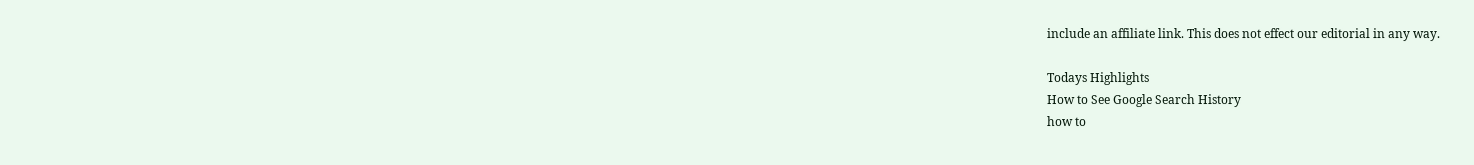include an affiliate link. This does not effect our editorial in any way.

Todays Highlights
How to See Google Search History
how to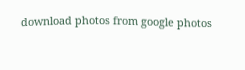download photos from google photos